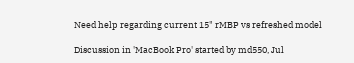Need help regarding current 15" rMBP vs refreshed model

Discussion in 'MacBook Pro' started by md550, Jul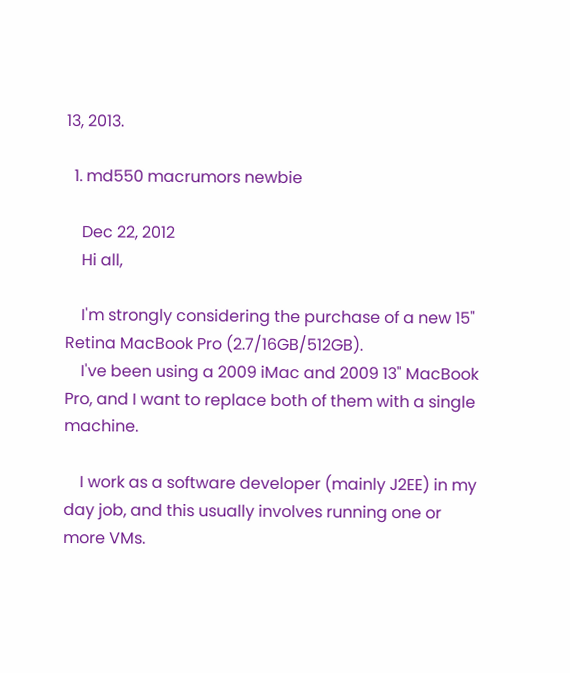13, 2013.

  1. md550 macrumors newbie

    Dec 22, 2012
    Hi all,

    I'm strongly considering the purchase of a new 15" Retina MacBook Pro (2.7/16GB/512GB).
    I've been using a 2009 iMac and 2009 13" MacBook Pro, and I want to replace both of them with a single machine.

    I work as a software developer (mainly J2EE) in my day job, and this usually involves running one or more VMs.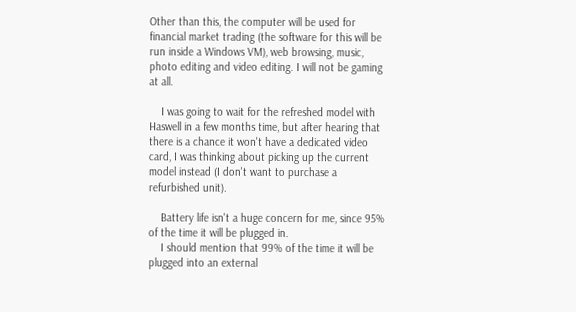Other than this, the computer will be used for financial market trading (the software for this will be run inside a Windows VM), web browsing, music, photo editing and video editing. I will not be gaming at all.

    I was going to wait for the refreshed model with Haswell in a few months time, but after hearing that there is a chance it won't have a dedicated video card, I was thinking about picking up the current model instead (I don't want to purchase a refurbished unit).

    Battery life isn't a huge concern for me, since 95% of the time it will be plugged in.
    I should mention that 99% of the time it will be plugged into an external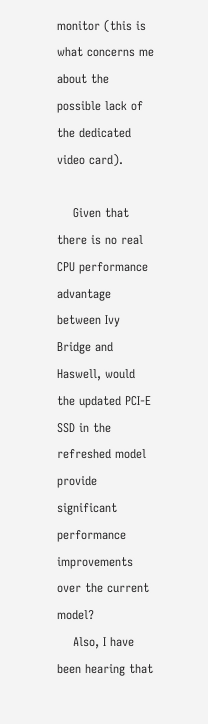monitor (this is what concerns me about the possible lack of the dedicated video card).

    Given that there is no real CPU performance advantage between Ivy Bridge and Haswell, would the updated PCI-E SSD in the refreshed model provide significant performance improvements over the current model?
    Also, I have been hearing that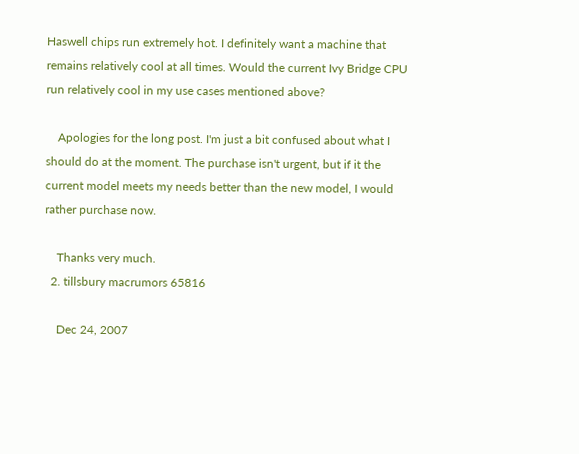Haswell chips run extremely hot. I definitely want a machine that remains relatively cool at all times. Would the current Ivy Bridge CPU run relatively cool in my use cases mentioned above?

    Apologies for the long post. I'm just a bit confused about what I should do at the moment. The purchase isn't urgent, but if it the current model meets my needs better than the new model, I would rather purchase now.

    Thanks very much.
  2. tillsbury macrumors 65816

    Dec 24, 2007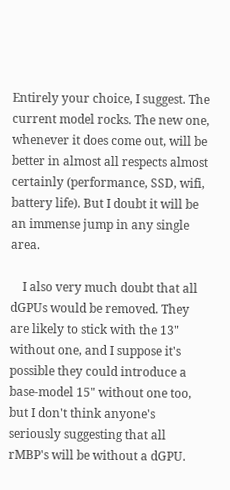Entirely your choice, I suggest. The current model rocks. The new one, whenever it does come out, will be better in almost all respects almost certainly (performance, SSD, wifi, battery life). But I doubt it will be an immense jump in any single area.

    I also very much doubt that all dGPUs would be removed. They are likely to stick with the 13" without one, and I suppose it's possible they could introduce a base-model 15" without one too, but I don't think anyone's seriously suggesting that all rMBP's will be without a dGPU.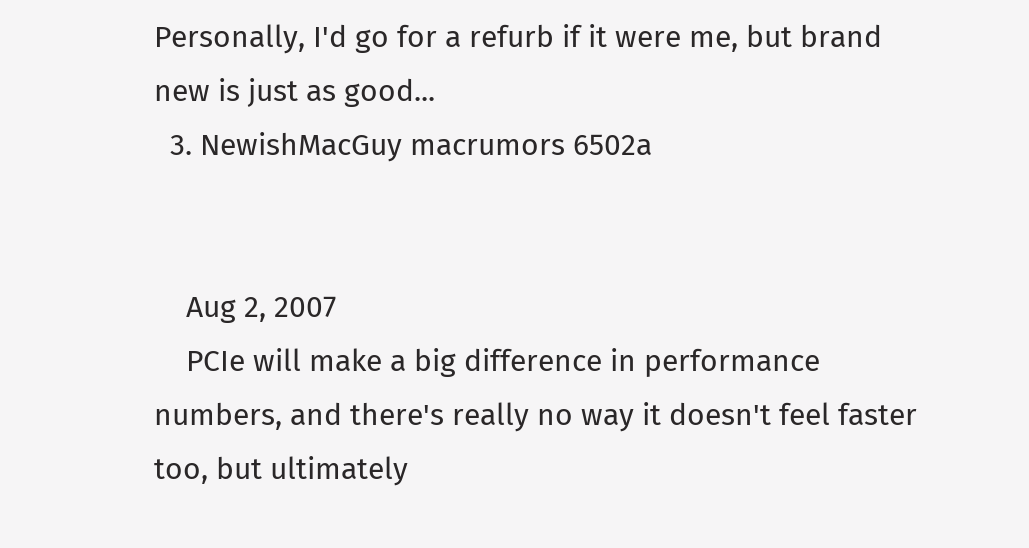Personally, I'd go for a refurb if it were me, but brand new is just as good...
  3. NewishMacGuy macrumors 6502a


    Aug 2, 2007
    PCIe will make a big difference in performance numbers, and there's really no way it doesn't feel faster too, but ultimately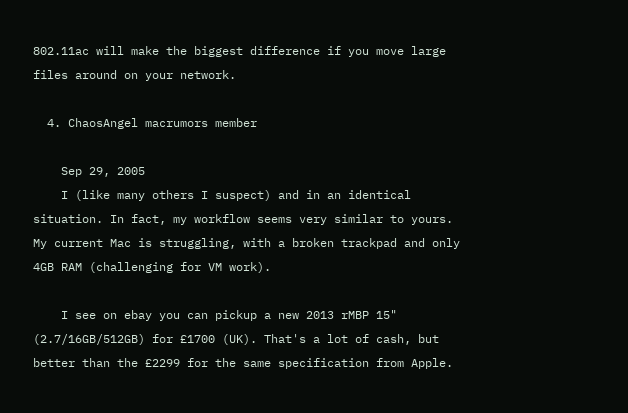802.11ac will make the biggest difference if you move large files around on your network.

  4. ChaosAngel macrumors member

    Sep 29, 2005
    I (like many others I suspect) and in an identical situation. In fact, my workflow seems very similar to yours. My current Mac is struggling, with a broken trackpad and only 4GB RAM (challenging for VM work).

    I see on ebay you can pickup a new 2013 rMBP 15" (2.7/16GB/512GB) for £1700 (UK). That's a lot of cash, but better than the £2299 for the same specification from Apple.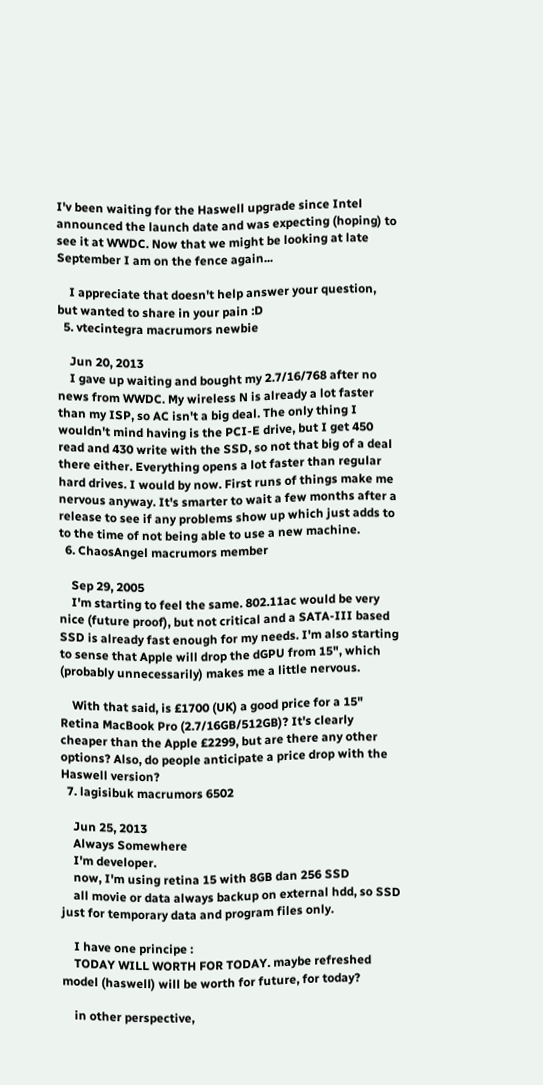I'v been waiting for the Haswell upgrade since Intel announced the launch date and was expecting (hoping) to see it at WWDC. Now that we might be looking at late September I am on the fence again...

    I appreciate that doesn't help answer your question, but wanted to share in your pain :D
  5. vtecintegra macrumors newbie

    Jun 20, 2013
    I gave up waiting and bought my 2.7/16/768 after no news from WWDC. My wireless N is already a lot faster than my ISP, so AC isn't a big deal. The only thing I wouldn't mind having is the PCI-E drive, but I get 450 read and 430 write with the SSD, so not that big of a deal there either. Everything opens a lot faster than regular hard drives. I would by now. First runs of things make me nervous anyway. It's smarter to wait a few months after a release to see if any problems show up which just adds to to the time of not being able to use a new machine.
  6. ChaosAngel macrumors member

    Sep 29, 2005
    I'm starting to feel the same. 802.11ac would be very nice (future proof), but not critical and a SATA-III based SSD is already fast enough for my needs. I'm also starting to sense that Apple will drop the dGPU from 15", which (probably unnecessarily) makes me a little nervous.

    With that said, is £1700 (UK) a good price for a 15" Retina MacBook Pro (2.7/16GB/512GB)? It's clearly cheaper than the Apple £2299, but are there any other options? Also, do people anticipate a price drop with the Haswell version?
  7. lagisibuk macrumors 6502

    Jun 25, 2013
    Always Somewhere
    I'm developer.
    now, I'm using retina 15 with 8GB dan 256 SSD
    all movie or data always backup on external hdd, so SSD just for temporary data and program files only.

    I have one principe :
    TODAY WILL WORTH FOR TODAY. maybe refreshed model (haswell) will be worth for future, for today?

    in other perspective,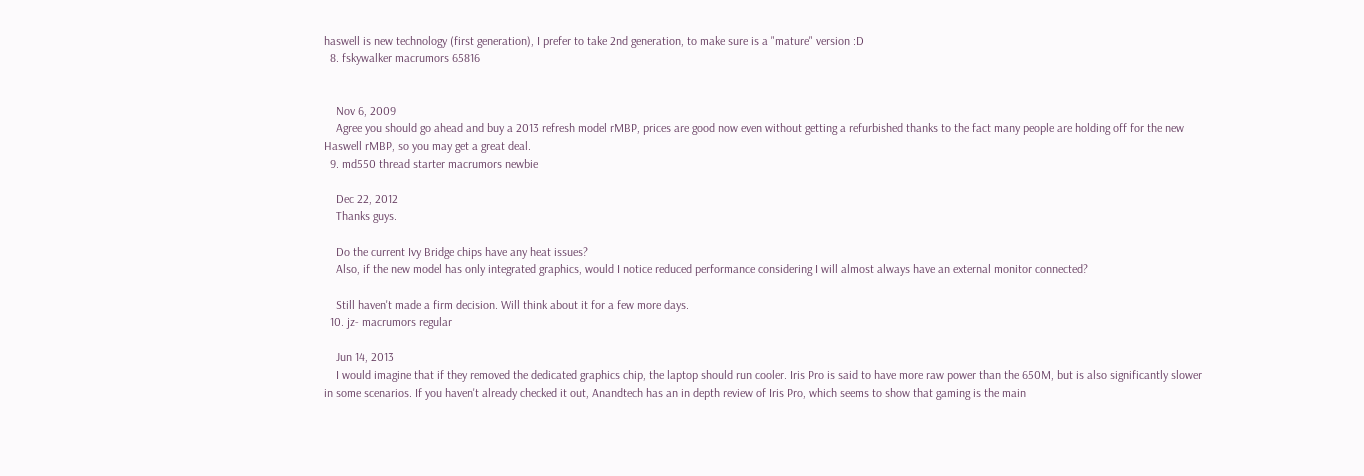haswell is new technology (first generation), I prefer to take 2nd generation, to make sure is a "mature" version :D
  8. fskywalker macrumors 65816


    Nov 6, 2009
    Agree you should go ahead and buy a 2013 refresh model rMBP, prices are good now even without getting a refurbished thanks to the fact many people are holding off for the new Haswell rMBP, so you may get a great deal.
  9. md550 thread starter macrumors newbie

    Dec 22, 2012
    Thanks guys.

    Do the current Ivy Bridge chips have any heat issues?
    Also, if the new model has only integrated graphics, would I notice reduced performance considering I will almost always have an external monitor connected?

    Still haven't made a firm decision. Will think about it for a few more days.
  10. jz- macrumors regular

    Jun 14, 2013
    I would imagine that if they removed the dedicated graphics chip, the laptop should run cooler. Iris Pro is said to have more raw power than the 650M, but is also significantly slower in some scenarios. If you haven't already checked it out, Anandtech has an in depth review of Iris Pro, which seems to show that gaming is the main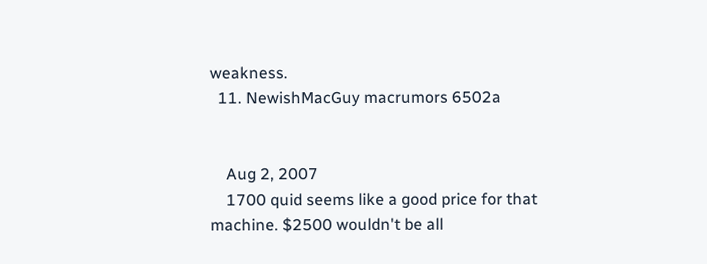weakness.
  11. NewishMacGuy macrumors 6502a


    Aug 2, 2007
    1700 quid seems like a good price for that machine. $2500 wouldn't be all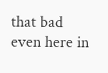that bad even here in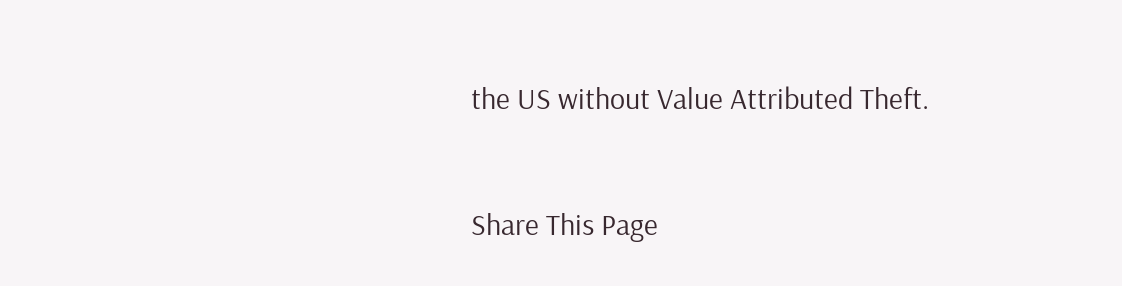the US without Value Attributed Theft.


Share This Page